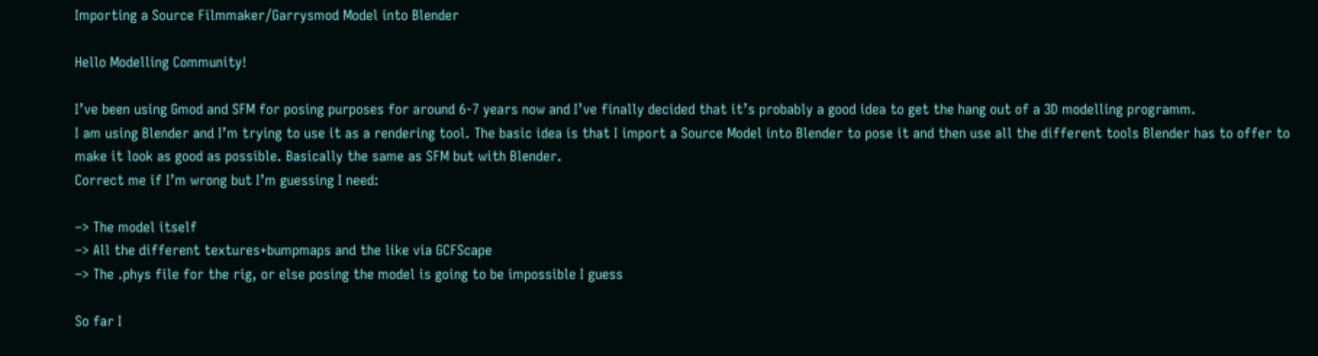Importing a Source Filmmaker/Garrysmod Model into Blender

Hello Modelling Community!

I’ve been using Gmod and SFM for posing purposes for around 6-7 years now and I’ve finally decided that it’s probably a good idea to get the hang out of a 3D modelling programm.
I am using Blender and I’m trying to use it as a rendering tool. The basic idea is that I import a Source Model into Blender to pose it and then use all the different tools Blender has to offer to make it look as good as possible. Basically the same as SFM but with Blender.
Correct me if I’m wrong but I’m guessing I need:

–> The model itself
–> All the different textures+bumpmaps and the like via GCFScape
–> The .phys file for the rig, or else posing the model is going to be impossible I guess

So far I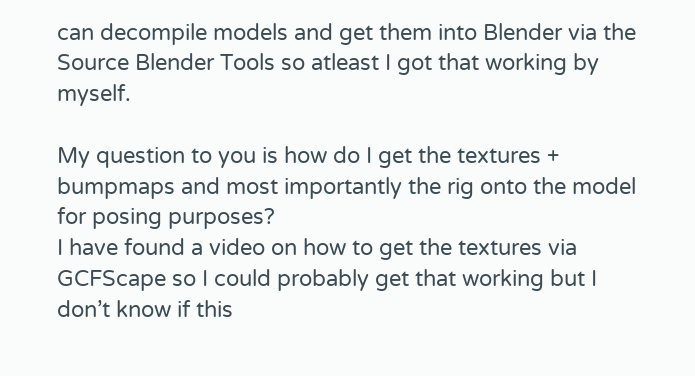can decompile models and get them into Blender via the Source Blender Tools so atleast I got that working by myself.

My question to you is how do I get the textures + bumpmaps and most importantly the rig onto the model for posing purposes?
I have found a video on how to get the textures via GCFScape so I could probably get that working but I don’t know if this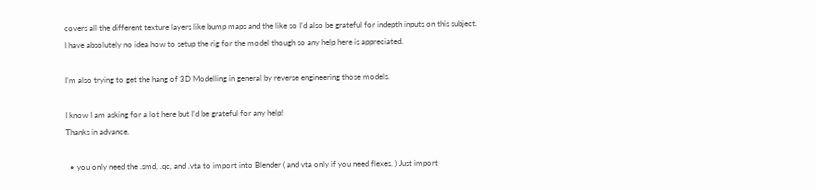covers all the different texture layers like bump maps and the like so I’d also be grateful for indepth inputs on this subject.
I have absolutely no idea how to setup the rig for the model though so any help here is appreciated.

I’m also trying to get the hang of 3D Modelling in general by reverse engineering those models.

I know I am asking for a lot here but I’d be grateful for any help!
Thanks in advance.

  • you only need the .smd, .qc, and .vta to import into Blender ( and vta only if you need flexes. ) Just import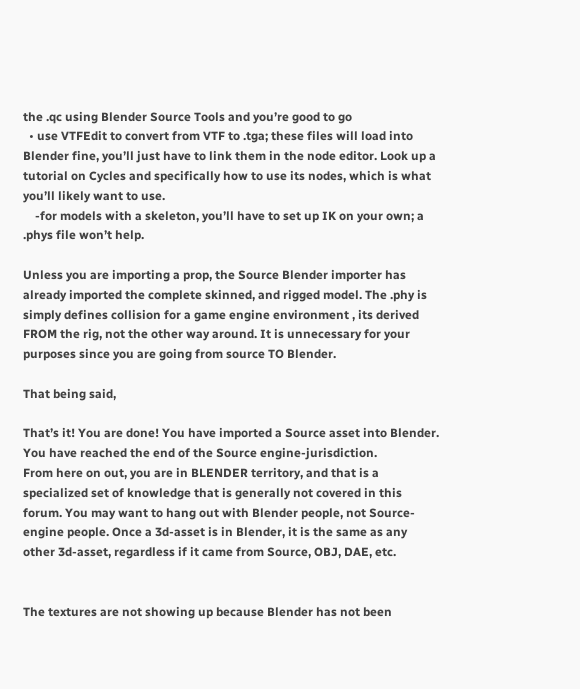the .qc using Blender Source Tools and you’re good to go
  • use VTFEdit to convert from VTF to .tga; these files will load into Blender fine, you’ll just have to link them in the node editor. Look up a tutorial on Cycles and specifically how to use its nodes, which is what you’ll likely want to use.
    -for models with a skeleton, you’ll have to set up IK on your own; a .phys file won’t help.

Unless you are importing a prop, the Source Blender importer has already imported the complete skinned, and rigged model. The .phy is simply defines collision for a game engine environment , its derived FROM the rig, not the other way around. It is unnecessary for your purposes since you are going from source TO Blender.

That being said,

That’s it! You are done! You have imported a Source asset into Blender. You have reached the end of the Source engine-jurisdiction.
From here on out, you are in BLENDER territory, and that is a specialized set of knowledge that is generally not covered in this forum. You may want to hang out with Blender people, not Source-engine people. Once a 3d-asset is in Blender, it is the same as any other 3d-asset, regardless if it came from Source, OBJ, DAE, etc.


The textures are not showing up because Blender has not been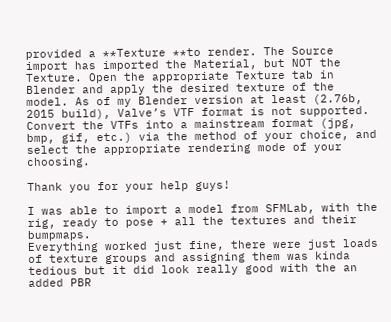provided a **Texture **to render. The Source import has imported the Material, but NOT the Texture. Open the appropriate Texture tab in Blender and apply the desired texture of the model. As of my Blender version at least (2.76b, 2015 build), Valve’s VTF format is not supported. Convert the VTFs into a mainstream format (jpg, bmp, gif, etc.) via the method of your choice, and select the appropriate rendering mode of your choosing.

Thank you for your help guys!

I was able to import a model from SFMLab, with the rig, ready to pose + all the textures and their bumpmaps.
Everything worked just fine, there were just loads of texture groups and assigning them was kinda tedious but it did look really good with the an added PBR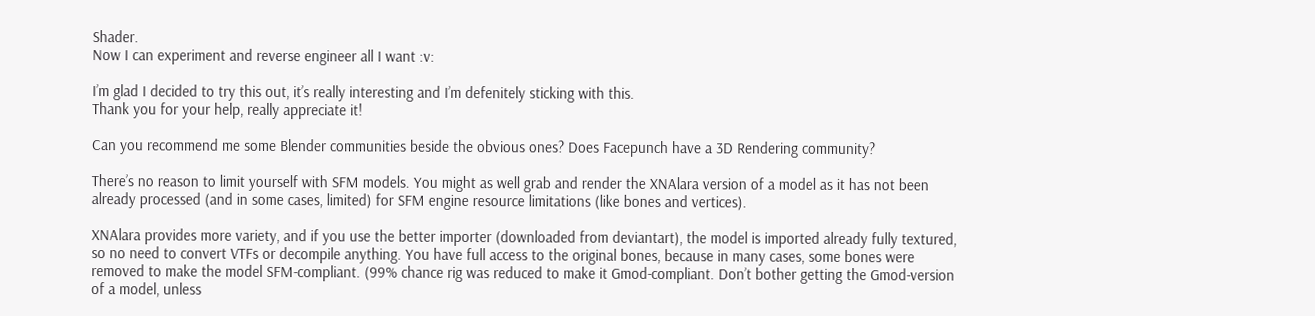Shader.
Now I can experiment and reverse engineer all I want :v:

I’m glad I decided to try this out, it’s really interesting and I’m defenitely sticking with this.
Thank you for your help, really appreciate it!

Can you recommend me some Blender communities beside the obvious ones? Does Facepunch have a 3D Rendering community?

There’s no reason to limit yourself with SFM models. You might as well grab and render the XNAlara version of a model as it has not been already processed (and in some cases, limited) for SFM engine resource limitations (like bones and vertices).

XNAlara provides more variety, and if you use the better importer (downloaded from deviantart), the model is imported already fully textured, so no need to convert VTFs or decompile anything. You have full access to the original bones, because in many cases, some bones were removed to make the model SFM-compliant. (99% chance rig was reduced to make it Gmod-compliant. Don’t bother getting the Gmod-version of a model, unless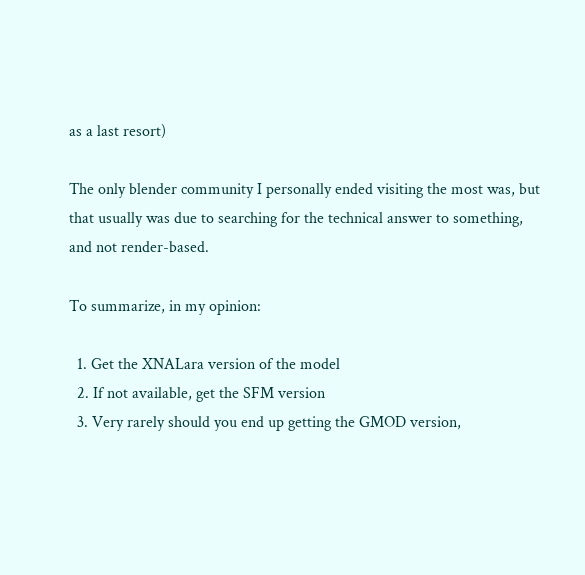as a last resort)

The only blender community I personally ended visiting the most was, but that usually was due to searching for the technical answer to something, and not render-based.

To summarize, in my opinion:

  1. Get the XNALara version of the model
  2. If not available, get the SFM version
  3. Very rarely should you end up getting the GMOD version,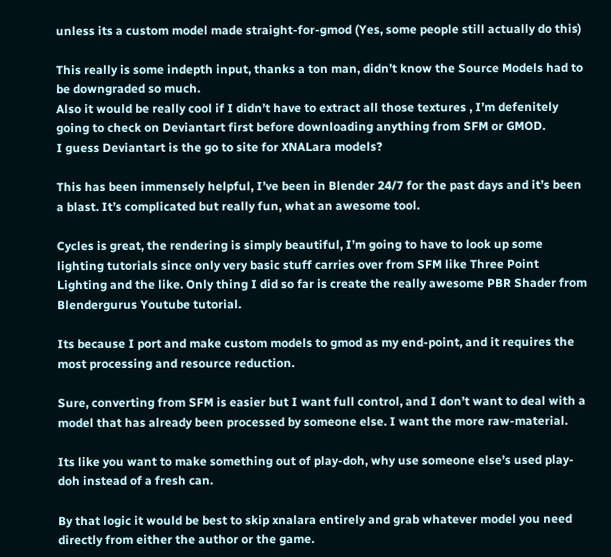unless its a custom model made straight-for-gmod (Yes, some people still actually do this)

This really is some indepth input, thanks a ton man, didn’t know the Source Models had to be downgraded so much.
Also it would be really cool if I didn’t have to extract all those textures , I’m defenitely going to check on Deviantart first before downloading anything from SFM or GMOD.
I guess Deviantart is the go to site for XNALara models?

This has been immensely helpful, I’ve been in Blender 24/7 for the past days and it’s been a blast. It’s complicated but really fun, what an awesome tool.

Cycles is great, the rendering is simply beautiful, I’m going to have to look up some lighting tutorials since only very basic stuff carries over from SFM like Three Point Lighting and the like. Only thing I did so far is create the really awesome PBR Shader from Blendergurus Youtube tutorial.

Its because I port and make custom models to gmod as my end-point, and it requires the most processing and resource reduction.

Sure, converting from SFM is easier but I want full control, and I don’t want to deal with a model that has already been processed by someone else. I want the more raw-material.

Its like you want to make something out of play-doh, why use someone else’s used play-doh instead of a fresh can.

By that logic it would be best to skip xnalara entirely and grab whatever model you need directly from either the author or the game.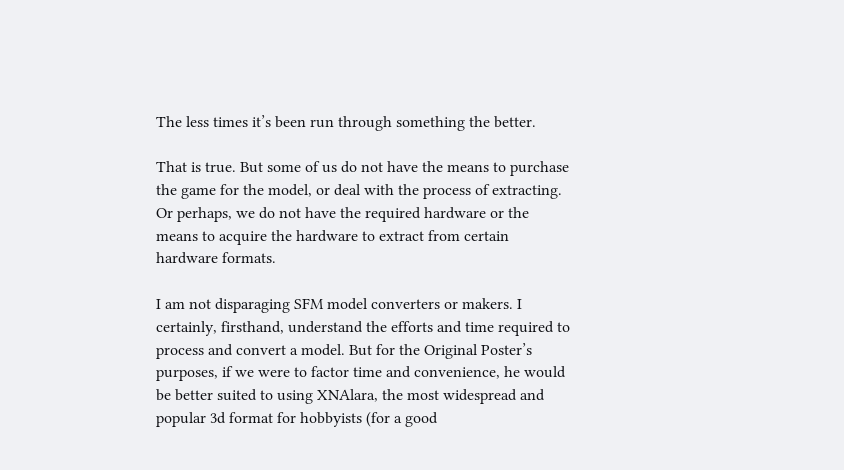The less times it’s been run through something the better.

That is true. But some of us do not have the means to purchase the game for the model, or deal with the process of extracting. Or perhaps, we do not have the required hardware or the means to acquire the hardware to extract from certain hardware formats.

I am not disparaging SFM model converters or makers. I certainly, firsthand, understand the efforts and time required to process and convert a model. But for the Original Poster’s purposes, if we were to factor time and convenience, he would be better suited to using XNAlara, the most widespread and popular 3d format for hobbyists (for a good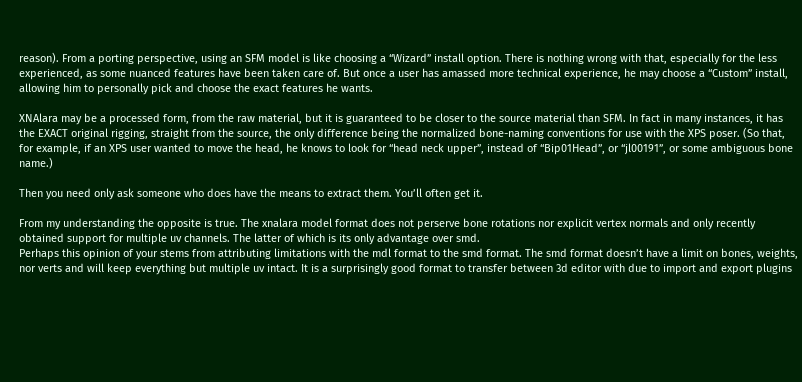reason). From a porting perspective, using an SFM model is like choosing a “Wizard” install option. There is nothing wrong with that, especially for the less experienced, as some nuanced features have been taken care of. But once a user has amassed more technical experience, he may choose a “Custom” install, allowing him to personally pick and choose the exact features he wants.

XNAlara may be a processed form, from the raw material, but it is guaranteed to be closer to the source material than SFM. In fact in many instances, it has the EXACT original rigging, straight from the source, the only difference being the normalized bone-naming conventions for use with the XPS poser. (So that, for example, if an XPS user wanted to move the head, he knows to look for “head neck upper”, instead of “Bip01Head”, or “jl00191”, or some ambiguous bone name.)

Then you need only ask someone who does have the means to extract them. You’ll often get it.

From my understanding the opposite is true. The xnalara model format does not perserve bone rotations nor explicit vertex normals and only recently obtained support for multiple uv channels. The latter of which is its only advantage over smd.
Perhaps this opinion of your stems from attributing limitations with the mdl format to the smd format. The smd format doesn’t have a limit on bones, weights, nor verts and will keep everything but multiple uv intact. It is a surprisingly good format to transfer between 3d editor with due to import and export plugins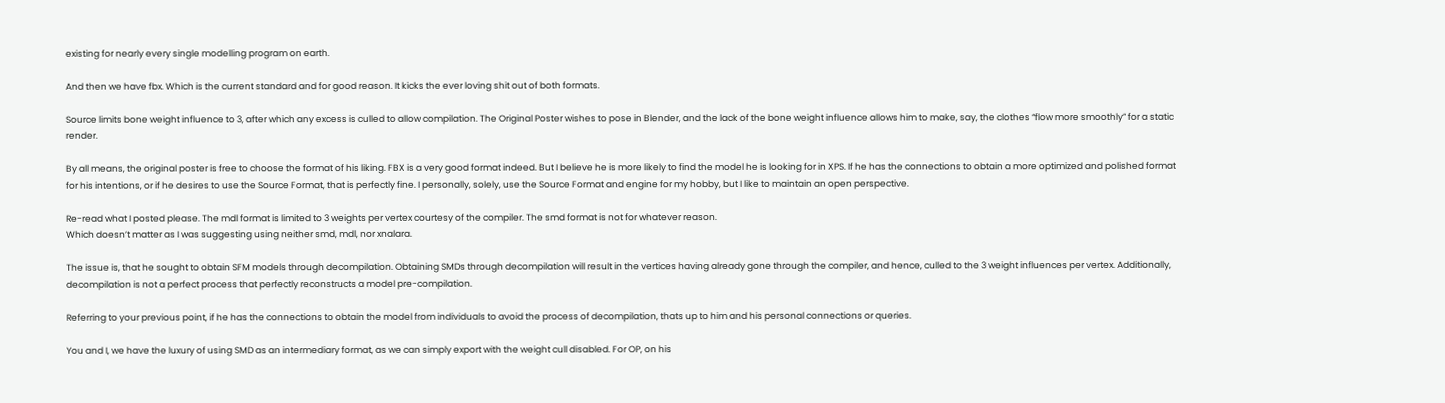existing for nearly every single modelling program on earth.

And then we have fbx. Which is the current standard and for good reason. It kicks the ever loving shit out of both formats.

Source limits bone weight influence to 3, after which any excess is culled to allow compilation. The Original Poster wishes to pose in Blender, and the lack of the bone weight influence allows him to make, say, the clothes “flow more smoothly” for a static render.

By all means, the original poster is free to choose the format of his liking. FBX is a very good format indeed. But I believe he is more likely to find the model he is looking for in XPS. If he has the connections to obtain a more optimized and polished format for his intentions, or if he desires to use the Source Format, that is perfectly fine. I personally, solely, use the Source Format and engine for my hobby, but I like to maintain an open perspective.

Re-read what I posted please. The mdl format is limited to 3 weights per vertex courtesy of the compiler. The smd format is not for whatever reason.
Which doesn’t matter as I was suggesting using neither smd, mdl, nor xnalara.

The issue is, that he sought to obtain SFM models through decompilation. Obtaining SMDs through decompilation will result in the vertices having already gone through the compiler, and hence, culled to the 3 weight influences per vertex. Additionally, decompilation is not a perfect process that perfectly reconstructs a model pre-compilation.

Referring to your previous point, if he has the connections to obtain the model from individuals to avoid the process of decompilation, thats up to him and his personal connections or queries.

You and I, we have the luxury of using SMD as an intermediary format, as we can simply export with the weight cull disabled. For OP, on his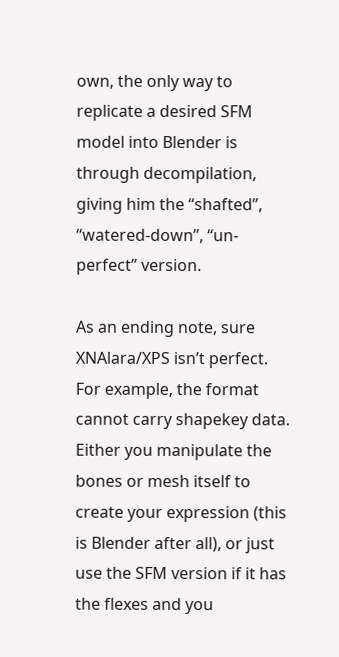own, the only way to replicate a desired SFM model into Blender is through decompilation, giving him the “shafted”, “watered-down”, “un-perfect” version.

As an ending note, sure XNAlara/XPS isn’t perfect. For example, the format cannot carry shapekey data. Either you manipulate the bones or mesh itself to create your expression (this is Blender after all), or just use the SFM version if it has the flexes and you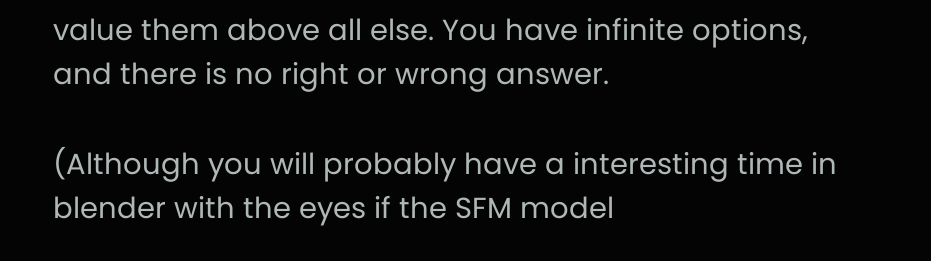value them above all else. You have infinite options, and there is no right or wrong answer.

(Although you will probably have a interesting time in blender with the eyes if the SFM model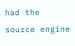had the source engine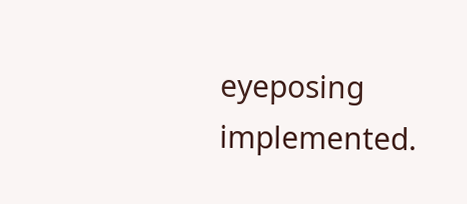eyeposing implemented.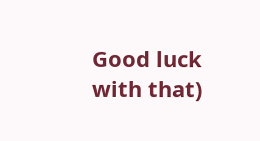Good luck with that)